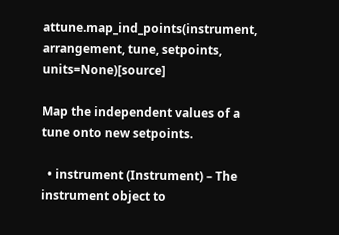attune.map_ind_points(instrument, arrangement, tune, setpoints, units=None)[source]

Map the independent values of a tune onto new setpoints.

  • instrument (Instrument) – The instrument object to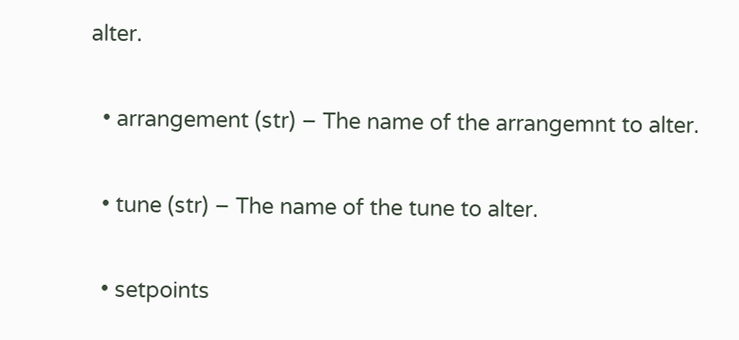alter.

  • arrangement (str) – The name of the arrangemnt to alter.

  • tune (str) – The name of the tune to alter.

  • setpoints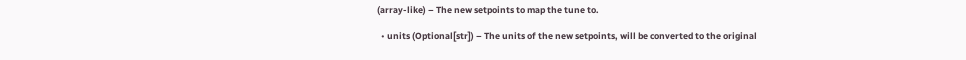(array-like) – The new setpoints to map the tune to.

  • units (Optional[str]) – The units of the new setpoints, will be converted to the original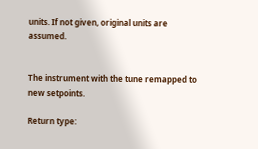units. If not given, original units are assumed.


The instrument with the tune remapped to new setpoints.

Return type: